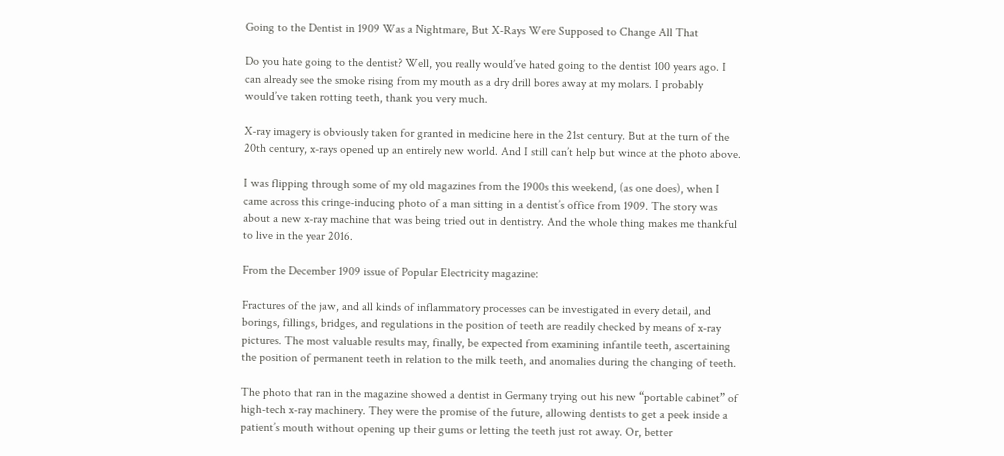Going to the Dentist in 1909 Was a Nightmare, But X-Rays Were Supposed to Change All That

Do you hate going to the dentist? Well, you really would’ve hated going to the dentist 100 years ago. I can already see the smoke rising from my mouth as a dry drill bores away at my molars. I probably would’ve taken rotting teeth, thank you very much.

X-ray imagery is obviously taken for granted in medicine here in the 21st century. But at the turn of the 20th century, x-rays opened up an entirely new world. And I still can’t help but wince at the photo above.

I was flipping through some of my old magazines from the 1900s this weekend, (as one does), when I came across this cringe-inducing photo of a man sitting in a dentist’s office from 1909. The story was about a new x-ray machine that was being tried out in dentistry. And the whole thing makes me thankful to live in the year 2016.

From the December 1909 issue of Popular Electricity magazine:

Fractures of the jaw, and all kinds of inflammatory processes can be investigated in every detail, and borings, fillings, bridges, and regulations in the position of teeth are readily checked by means of x-ray pictures. The most valuable results may, finally, be expected from examining infantile teeth, ascertaining the position of permanent teeth in relation to the milk teeth, and anomalies during the changing of teeth.

The photo that ran in the magazine showed a dentist in Germany trying out his new “portable cabinet” of high-tech x-ray machinery. They were the promise of the future, allowing dentists to get a peek inside a patient’s mouth without opening up their gums or letting the teeth just rot away. Or, better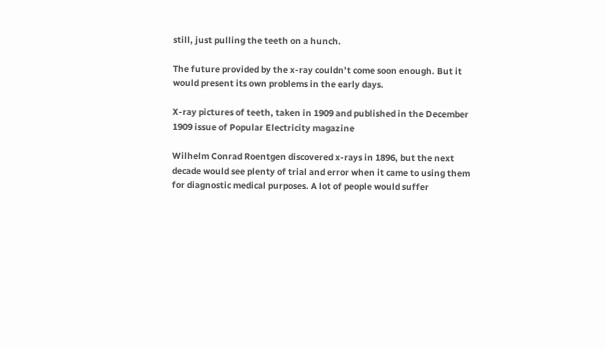still, just pulling the teeth on a hunch.

The future provided by the x-ray couldn’t come soon enough. But it would present its own problems in the early days.

X-ray pictures of teeth, taken in 1909 and published in the December 1909 issue of Popular Electricity magazine

Wilhelm Conrad Roentgen discovered x-rays in 1896, but the next decade would see plenty of trial and error when it came to using them for diagnostic medical purposes. A lot of people would suffer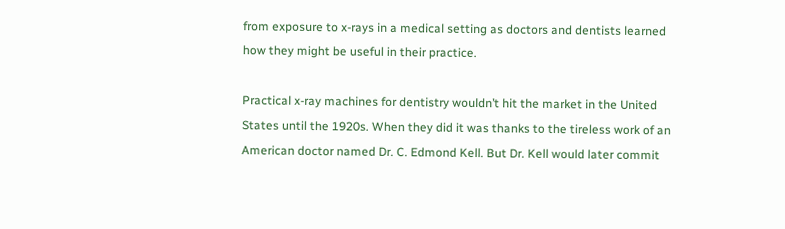from exposure to x-rays in a medical setting as doctors and dentists learned how they might be useful in their practice.

Practical x-ray machines for dentistry wouldn’t hit the market in the United States until the 1920s. When they did it was thanks to the tireless work of an American doctor named Dr. C. Edmond Kell. But Dr. Kell would later commit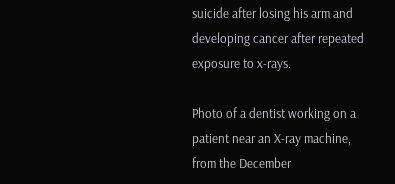suicide after losing his arm and developing cancer after repeated exposure to x-rays.

Photo of a dentist working on a patient near an X-ray machine, from the December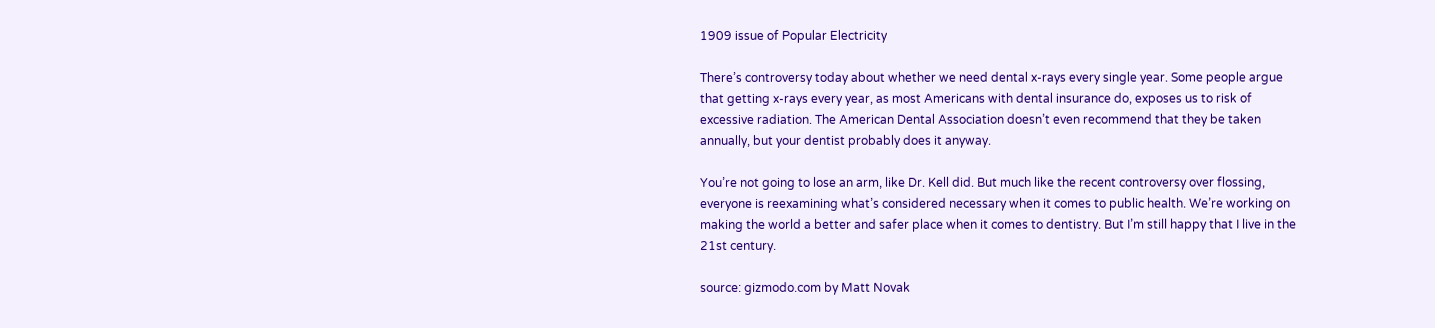1909 issue of Popular Electricity

There’s controversy today about whether we need dental x-rays every single year. Some people argue that getting x-rays every year, as most Americans with dental insurance do, exposes us to risk of excessive radiation. The American Dental Association doesn’t even recommend that they be taken annually, but your dentist probably does it anyway.

You’re not going to lose an arm, like Dr. Kell did. But much like the recent controversy over flossing, everyone is reexamining what’s considered necessary when it comes to public health. We’re working on making the world a better and safer place when it comes to dentistry. But I’m still happy that I live in the 21st century.

source: gizmodo.com by Matt Novak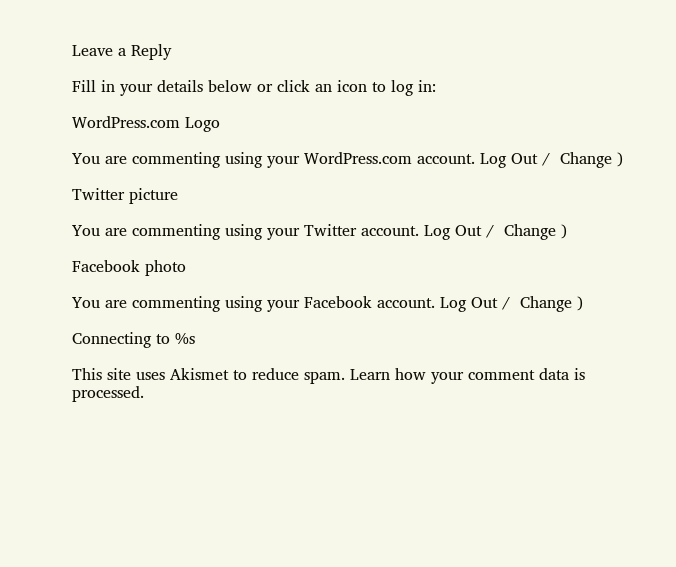Leave a Reply

Fill in your details below or click an icon to log in:

WordPress.com Logo

You are commenting using your WordPress.com account. Log Out /  Change )

Twitter picture

You are commenting using your Twitter account. Log Out /  Change )

Facebook photo

You are commenting using your Facebook account. Log Out /  Change )

Connecting to %s

This site uses Akismet to reduce spam. Learn how your comment data is processed.